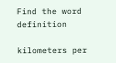Find the word definition

kilometers per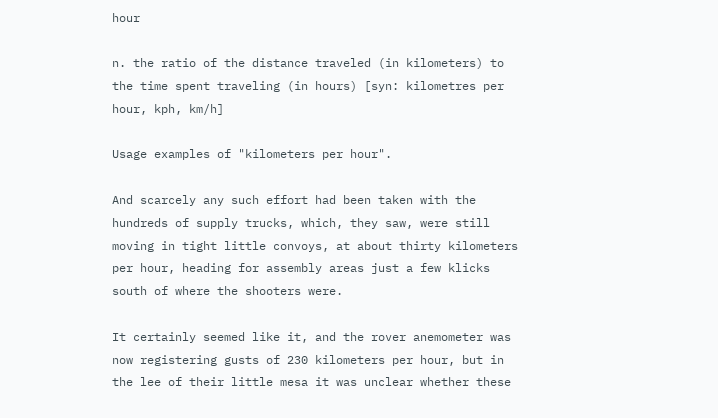hour

n. the ratio of the distance traveled (in kilometers) to the time spent traveling (in hours) [syn: kilometres per hour, kph, km/h]

Usage examples of "kilometers per hour".

And scarcely any such effort had been taken with the hundreds of supply trucks, which, they saw, were still moving in tight little convoys, at about thirty kilometers per hour, heading for assembly areas just a few klicks south of where the shooters were.

It certainly seemed like it, and the rover anemometer was now registering gusts of 230 kilometers per hour, but in the lee of their little mesa it was unclear whether these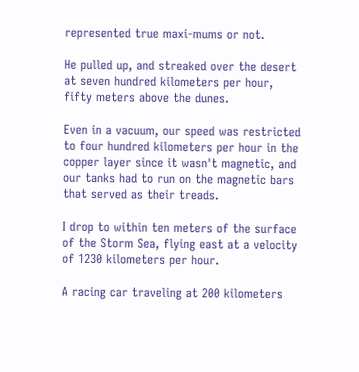represented true maxi-mums or not.

He pulled up, and streaked over the desert at seven hundred kilometers per hour, fifty meters above the dunes.

Even in a vacuum, our speed was restricted to four hundred kilometers per hour in the copper layer since it wasn't magnetic, and our tanks had to run on the magnetic bars that served as their treads.

I drop to within ten meters of the surface of the Storm Sea, flying east at a velocity of 1230 kilometers per hour.

A racing car traveling at 200 kilometers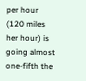per hour (120 miles her hour) is going almost one-fifth the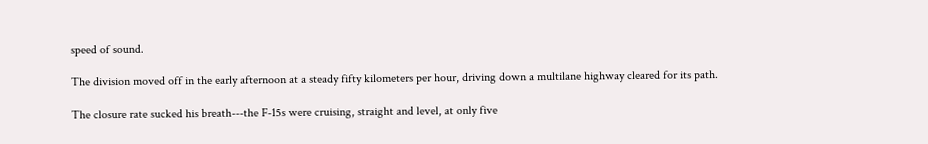speed of sound.

The division moved off in the early afternoon at a steady fifty kilometers per hour, driving down a multilane highway cleared for its path.

The closure rate sucked his breath---the F-15s were cruising, straight and level, at only five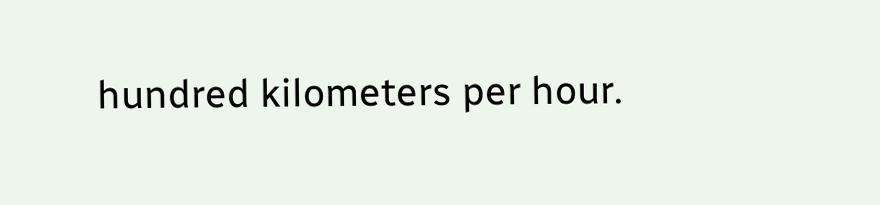hundred kilometers per hour.